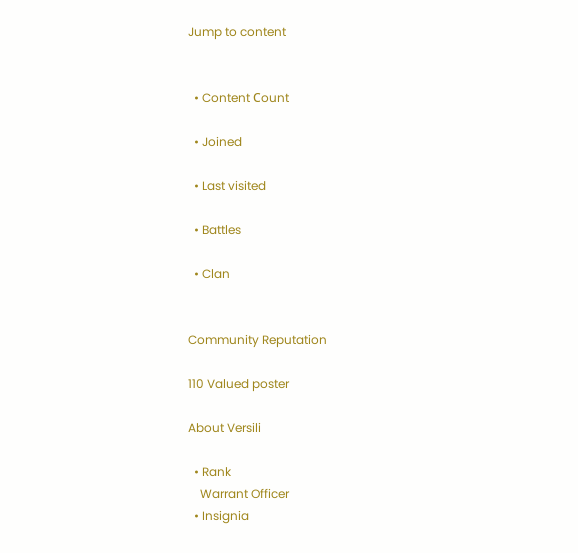Jump to content


  • Content Сount

  • Joined

  • Last visited

  • Battles

  • Clan


Community Reputation

110 Valued poster

About Versili

  • Rank
    Warrant Officer
  • Insignia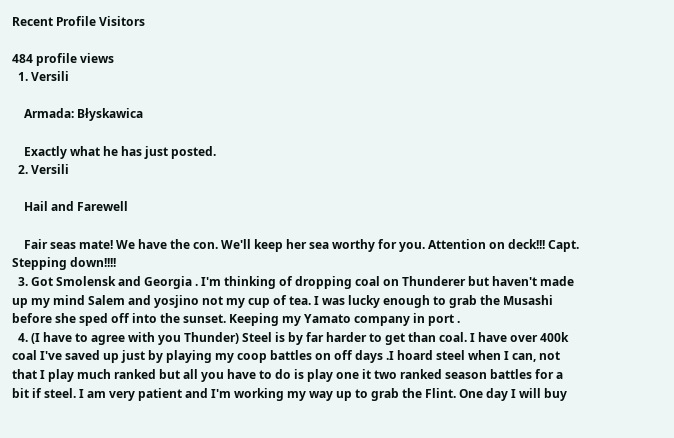Recent Profile Visitors

484 profile views
  1. Versili

    Armada: Błyskawica

    Exactly what he has just posted.
  2. Versili

    Hail and Farewell

    Fair seas mate! We have the con. We'll keep her sea worthy for you. Attention on deck!!! Capt. Stepping down!!!!
  3. Got Smolensk and Georgia . I'm thinking of dropping coal on Thunderer but haven't made up my mind Salem and yosjino not my cup of tea. I was lucky enough to grab the Musashi before she sped off into the sunset. Keeping my Yamato company in port .
  4. (I have to agree with you Thunder) Steel is by far harder to get than coal. I have over 400k coal I've saved up just by playing my coop battles on off days .I hoard steel when I can, not that I play much ranked but all you have to do is play one it two ranked season battles for a bit if steel. I am very patient and I'm working my way up to grab the Flint. One day I will buy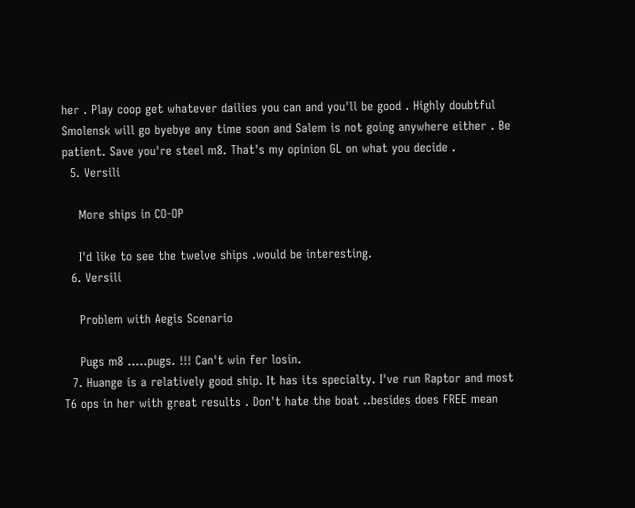her . Play coop get whatever dailies you can and you'll be good . Highly doubtful Smolensk will go byebye any time soon and Salem is not going anywhere either . Be patient. Save you're steel m8. That's my opinion GL on what you decide .
  5. Versili

    More ships in CO-OP

    I'd like to see the twelve ships .would be interesting.
  6. Versili

    Problem with Aegis Scenario

    Pugs m8 .....pugs. !!! Can't win fer losin.
  7. Huange is a relatively good ship. It has its specialty. I've run Raptor and most T6 ops in her with great results . Don't hate the boat ..besides does FREE mean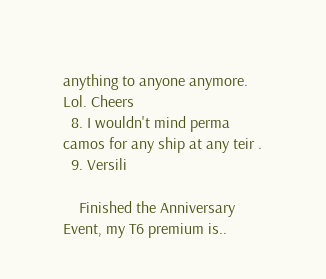anything to anyone anymore. Lol. Cheers
  8. I wouldn't mind perma camos for any ship at any teir .
  9. Versili

    Finished the Anniversary Event, my T6 premium is..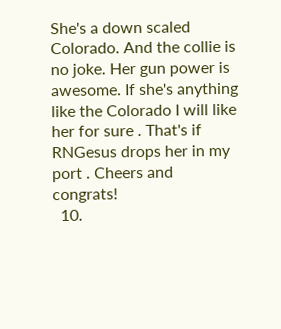She's a down scaled Colorado. And the collie is no joke. Her gun power is awesome. If she's anything like the Colorado I will like her for sure . That's if RNGesus drops her in my port . Cheers and congrats!
  10.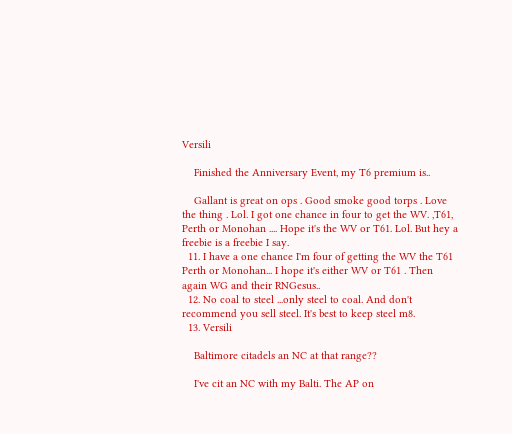Versili

    Finished the Anniversary Event, my T6 premium is..

    Gallant is great on ops . Good smoke good torps . Love the thing . Lol. I got one chance in four to get the WV. ,T61, Perth or Monohan .... Hope it's the WV or T61. Lol. But hey a freebie is a freebie I say.
  11. I have a one chance I'm four of getting the WV the T61 Perth or Monohan... I hope it's either WV or T61 . Then again WG and their RNGesus..
  12. No coal to steel ...only steel to coal. And don't recommend you sell steel. It's best to keep steel m8.
  13. Versili

    Baltimore citadels an NC at that range??

    I've cit an NC with my Balti. The AP on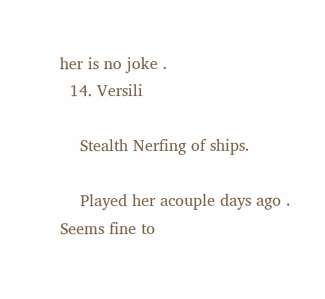her is no joke .
  14. Versili

    Stealth Nerfing of ships.

    Played her acouple days ago . Seems fine to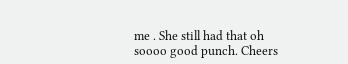me . She still had that oh soooo good punch. Cheers